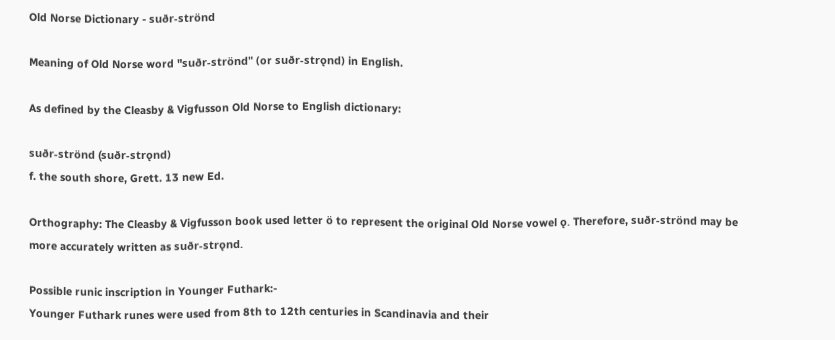Old Norse Dictionary - suðr-strönd

Meaning of Old Norse word "suðr-strönd" (or suðr-strǫnd) in English.

As defined by the Cleasby & Vigfusson Old Norse to English dictionary:

suðr-strönd (suðr-strǫnd)
f. the south shore, Grett. 13 new Ed.

Orthography: The Cleasby & Vigfusson book used letter ö to represent the original Old Norse vowel ǫ. Therefore, suðr-strönd may be more accurately written as suðr-strǫnd.

Possible runic inscription in Younger Futhark:-
Younger Futhark runes were used from 8th to 12th centuries in Scandinavia and their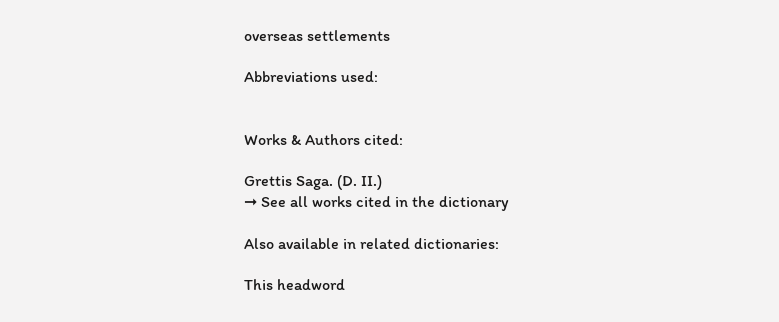overseas settlements

Abbreviations used:


Works & Authors cited:

Grettis Saga. (D. II.)
➞ See all works cited in the dictionary

Also available in related dictionaries:

This headword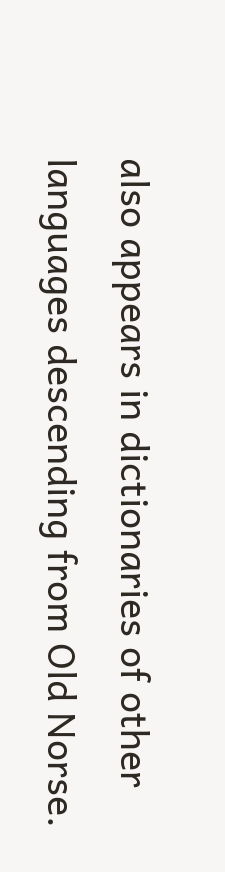also appears in dictionaries of other languages descending from Old Norse.